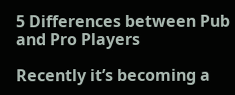5 Differences between Pub and Pro Players

Recently it’s becoming a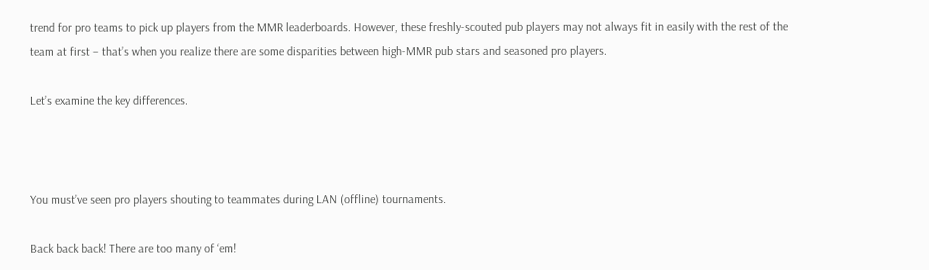trend for pro teams to pick up players from the MMR leaderboards. However, these freshly-scouted pub players may not always fit in easily with the rest of the team at first – that’s when you realize there are some disparities between high-MMR pub stars and seasoned pro players.

Let’s examine the key differences.



You must’ve seen pro players shouting to teammates during LAN (offline) tournaments.

Back back back! There are too many of ‘em!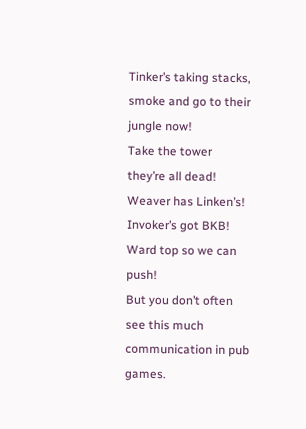Tinker’s taking stacks, smoke and go to their jungle now!
Take the tower they’re all dead!
Weaver has Linken’s! Invoker’s got BKB!
Ward top so we can push!
But you don’t often see this much communication in pub games.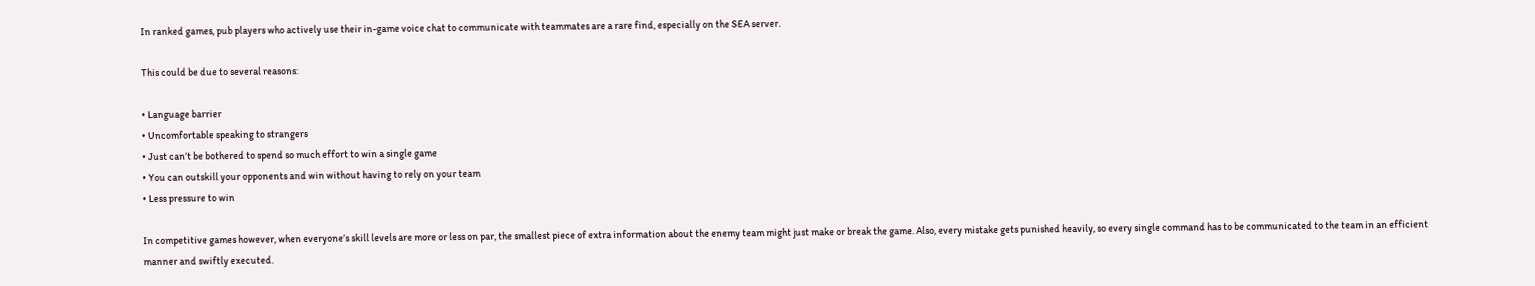In ranked games, pub players who actively use their in-game voice chat to communicate with teammates are a rare find, especially on the SEA server.

This could be due to several reasons:

• Language barrier
• Uncomfortable speaking to strangers
• Just can’t be bothered to spend so much effort to win a single game
• You can outskill your opponents and win without having to rely on your team
• Less pressure to win

In competitive games however, when everyone’s skill levels are more or less on par, the smallest piece of extra information about the enemy team might just make or break the game. Also, every mistake gets punished heavily, so every single command has to be communicated to the team in an efficient manner and swiftly executed.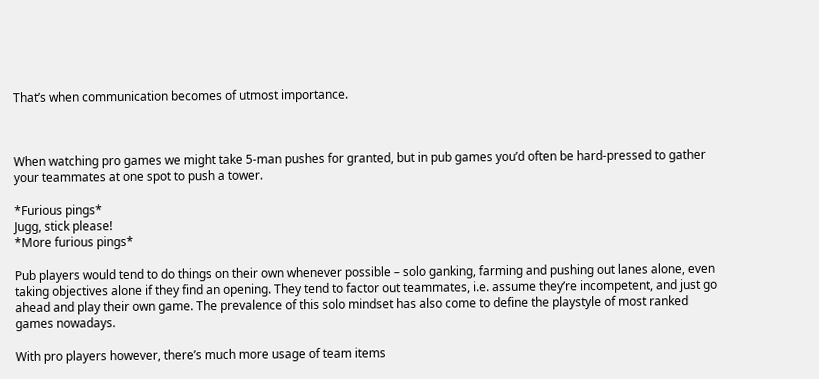That’s when communication becomes of utmost importance.



When watching pro games we might take 5-man pushes for granted, but in pub games you’d often be hard-pressed to gather your teammates at one spot to push a tower.

*Furious pings*
Jugg, stick please!
*More furious pings*

Pub players would tend to do things on their own whenever possible – solo ganking, farming and pushing out lanes alone, even taking objectives alone if they find an opening. They tend to factor out teammates, i.e. assume they’re incompetent, and just go ahead and play their own game. The prevalence of this solo mindset has also come to define the playstyle of most ranked games nowadays.

With pro players however, there’s much more usage of team items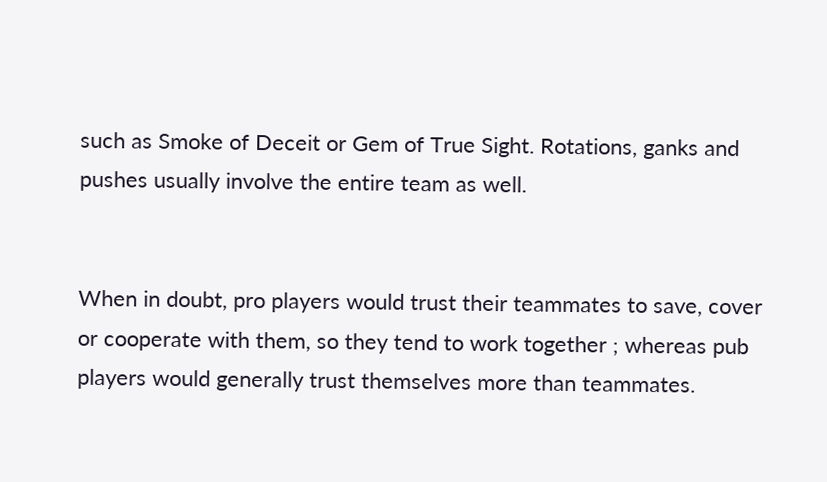such as Smoke of Deceit or Gem of True Sight. Rotations, ganks and pushes usually involve the entire team as well.


When in doubt, pro players would trust their teammates to save, cover or cooperate with them, so they tend to work together ; whereas pub players would generally trust themselves more than teammates.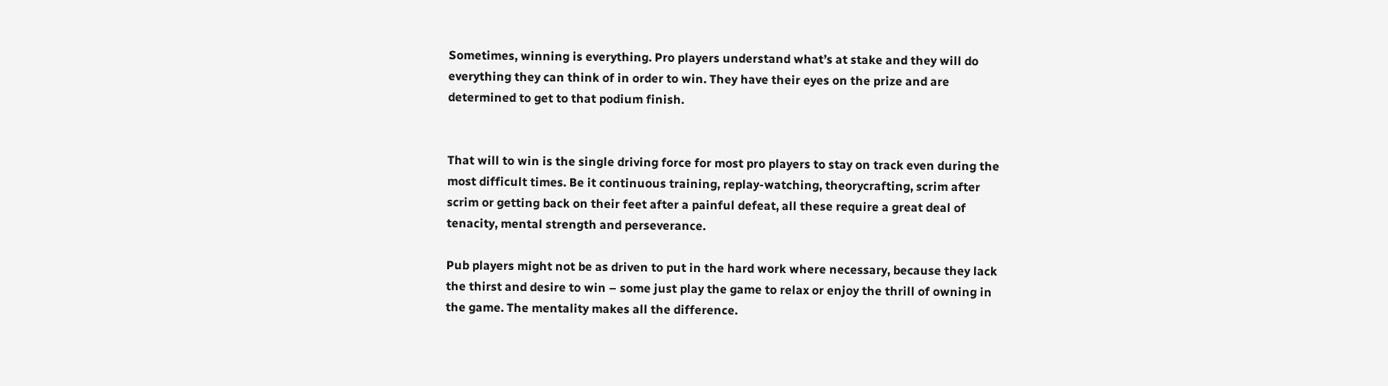Sometimes, winning is everything. Pro players understand what’s at stake and they will do everything they can think of in order to win. They have their eyes on the prize and are determined to get to that podium finish.


That will to win is the single driving force for most pro players to stay on track even during the most difficult times. Be it continuous training, replay-watching, theorycrafting, scrim after scrim or getting back on their feet after a painful defeat, all these require a great deal of tenacity, mental strength and perseverance.

Pub players might not be as driven to put in the hard work where necessary, because they lack the thirst and desire to win – some just play the game to relax or enjoy the thrill of owning in the game. The mentality makes all the difference.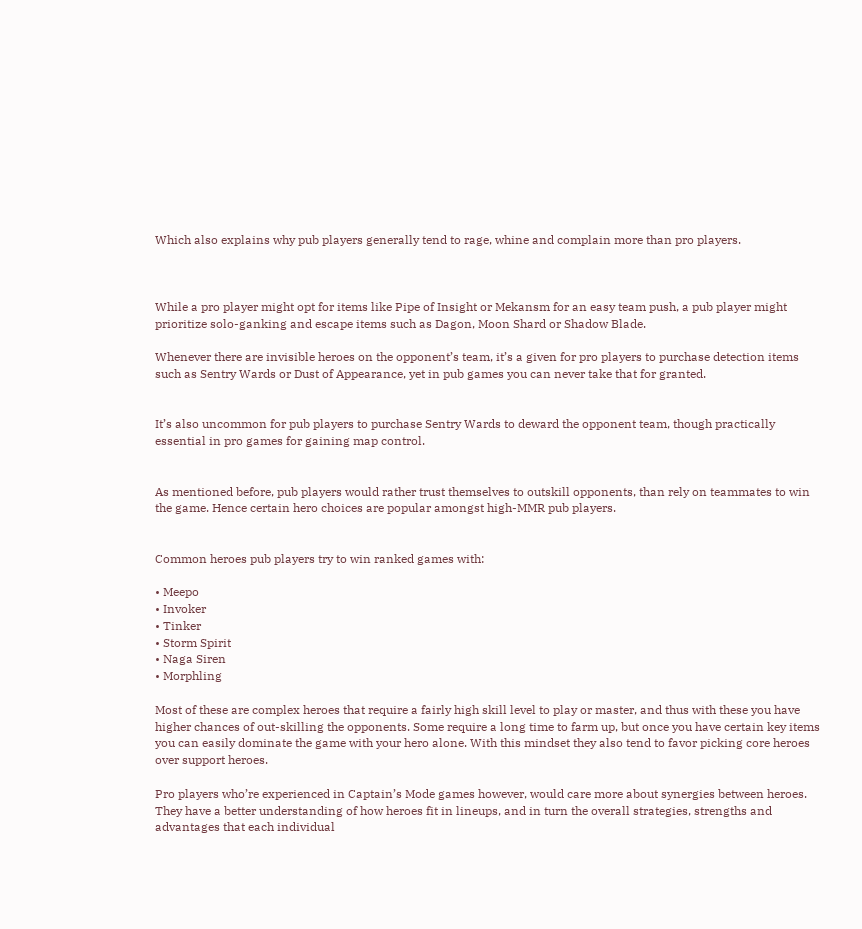Which also explains why pub players generally tend to rage, whine and complain more than pro players.



While a pro player might opt for items like Pipe of Insight or Mekansm for an easy team push, a pub player might prioritize solo-ganking and escape items such as Dagon, Moon Shard or Shadow Blade.

Whenever there are invisible heroes on the opponent’s team, it’s a given for pro players to purchase detection items such as Sentry Wards or Dust of Appearance, yet in pub games you can never take that for granted.


It’s also uncommon for pub players to purchase Sentry Wards to deward the opponent team, though practically essential in pro games for gaining map control.


As mentioned before, pub players would rather trust themselves to outskill opponents, than rely on teammates to win the game. Hence certain hero choices are popular amongst high-MMR pub players.


Common heroes pub players try to win ranked games with:

• Meepo
• Invoker
• Tinker
• Storm Spirit
• Naga Siren
• Morphling

Most of these are complex heroes that require a fairly high skill level to play or master, and thus with these you have higher chances of out-skilling the opponents. Some require a long time to farm up, but once you have certain key items you can easily dominate the game with your hero alone. With this mindset they also tend to favor picking core heroes over support heroes.

Pro players who’re experienced in Captain’s Mode games however, would care more about synergies between heroes. They have a better understanding of how heroes fit in lineups, and in turn the overall strategies, strengths and advantages that each individual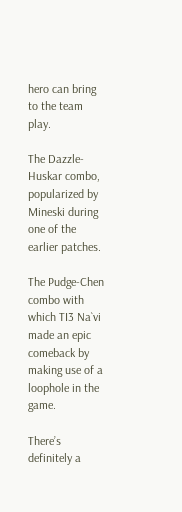hero can bring to the team play.

The Dazzle-Huskar combo, popularized by Mineski during one of the earlier patches.

The Pudge-Chen combo with which TI3 Na`vi made an epic comeback by making use of a loophole in the game.

There’s definitely a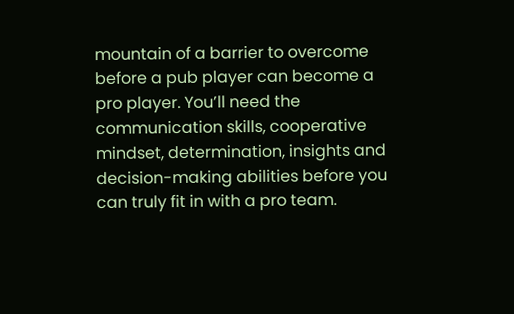mountain of a barrier to overcome before a pub player can become a pro player. You’ll need the communication skills, cooperative mindset, determination, insights and decision-making abilities before you can truly fit in with a pro team.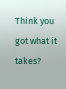Think you got what it takes?